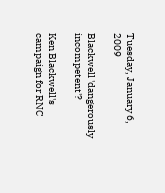Tuesday, January 6, 2009

Blackwell 'dangerously incompetent'?

Ken Blackwell's campaign for RNC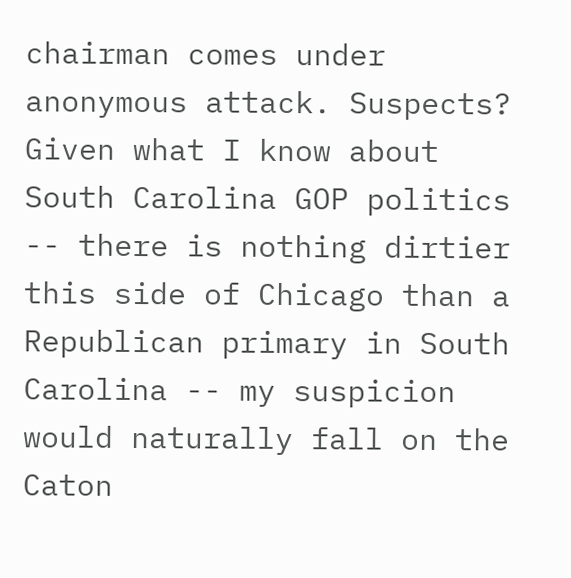chairman comes under anonymous attack. Suspects? Given what I know about South Carolina GOP politics -- there is nothing dirtier this side of Chicago than a Republican primary in South Carolina -- my suspicion would naturally fall on the Caton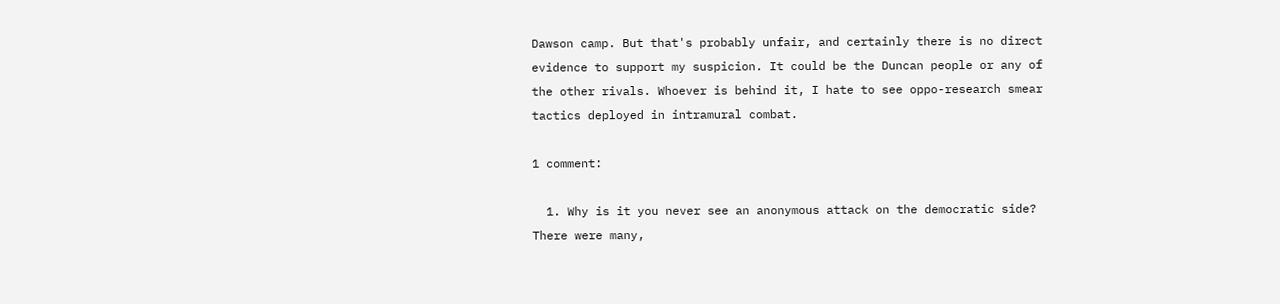Dawson camp. But that's probably unfair, and certainly there is no direct evidence to support my suspicion. It could be the Duncan people or any of the other rivals. Whoever is behind it, I hate to see oppo-research smear tactics deployed in intramural combat.

1 comment:

  1. Why is it you never see an anonymous attack on the democratic side? There were many,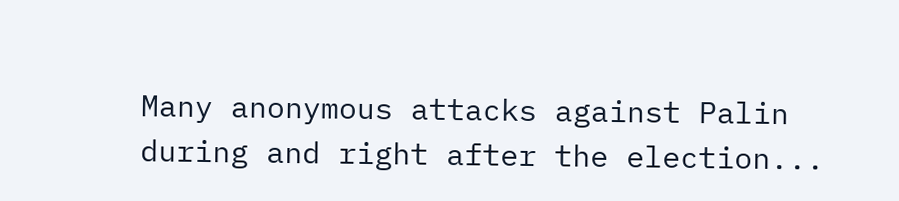Many anonymous attacks against Palin during and right after the election...